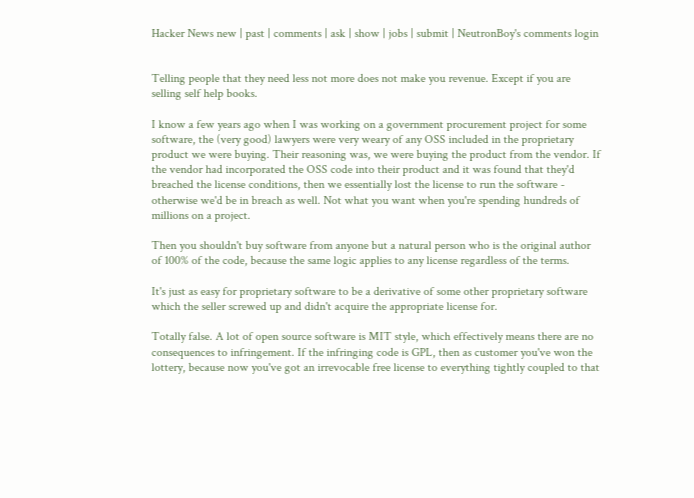Hacker News new | past | comments | ask | show | jobs | submit | NeutronBoy's comments login


Telling people that they need less not more does not make you revenue. Except if you are selling self help books.

I know a few years ago when I was working on a government procurement project for some software, the (very good) lawyers were very weary of any OSS included in the proprietary product we were buying. Their reasoning was, we were buying the product from the vendor. If the vendor had incorporated the OSS code into their product and it was found that they'd breached the license conditions, then we essentially lost the license to run the software - otherwise we'd be in breach as well. Not what you want when you're spending hundreds of millions on a project.

Then you shouldn't buy software from anyone but a natural person who is the original author of 100% of the code, because the same logic applies to any license regardless of the terms.

It's just as easy for proprietary software to be a derivative of some other proprietary software which the seller screwed up and didn't acquire the appropriate license for.

Totally false. A lot of open source software is MIT style, which effectively means there are no consequences to infringement. If the infringing code is GPL, then as customer you've won the lottery, because now you've got an irrevocable free license to everything tightly coupled to that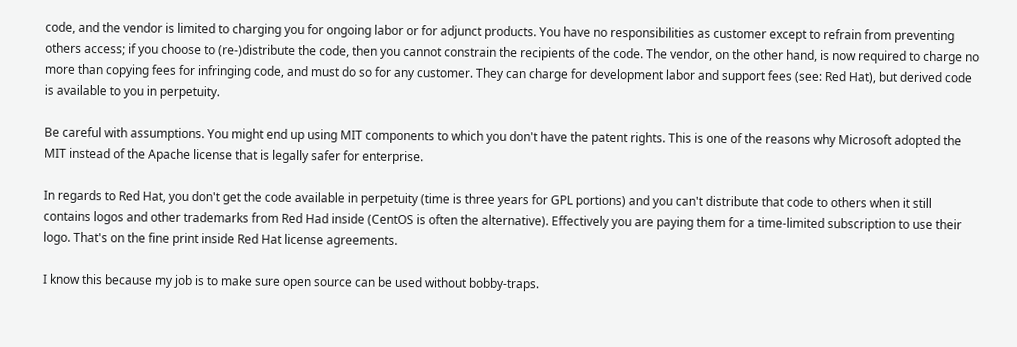code, and the vendor is limited to charging you for ongoing labor or for adjunct products. You have no responsibilities as customer except to refrain from preventing others access; if you choose to (re-)distribute the code, then you cannot constrain the recipients of the code. The vendor, on the other hand, is now required to charge no more than copying fees for infringing code, and must do so for any customer. They can charge for development labor and support fees (see: Red Hat), but derived code is available to you in perpetuity.

Be careful with assumptions. You might end up using MIT components to which you don't have the patent rights. This is one of the reasons why Microsoft adopted the MIT instead of the Apache license that is legally safer for enterprise.

In regards to Red Hat, you don't get the code available in perpetuity (time is three years for GPL portions) and you can't distribute that code to others when it still contains logos and other trademarks from Red Had inside (CentOS is often the alternative). Effectively you are paying them for a time-limited subscription to use their logo. That's on the fine print inside Red Hat license agreements.

I know this because my job is to make sure open source can be used without bobby-traps.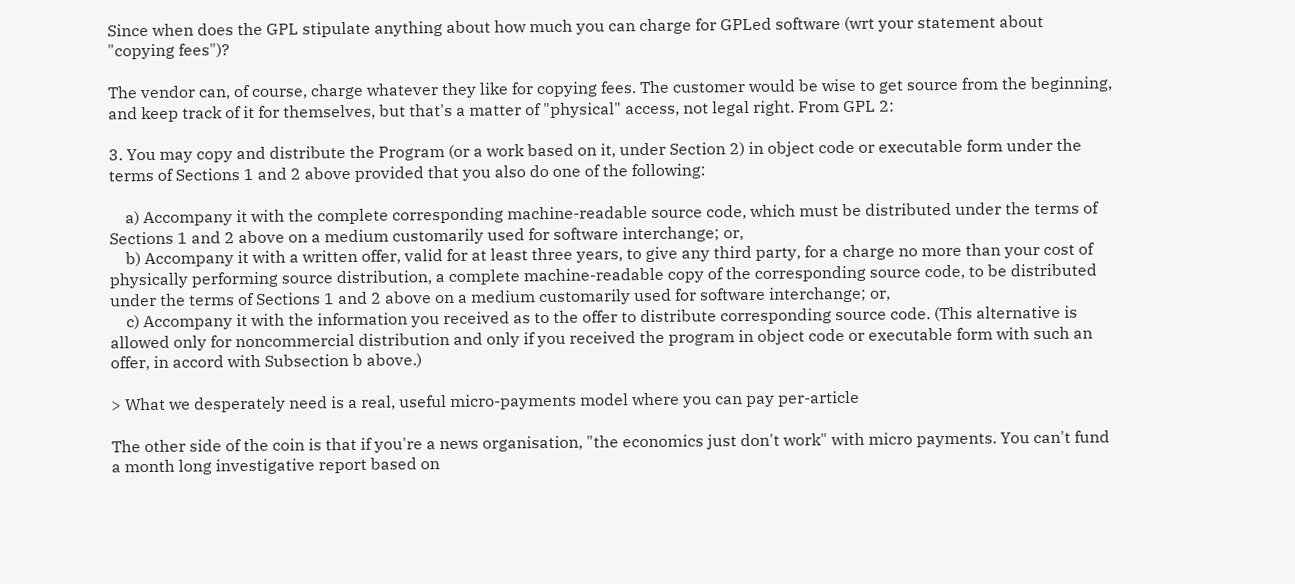Since when does the GPL stipulate anything about how much you can charge for GPLed software (wrt your statement about "copying fees")?

The vendor can, of course, charge whatever they like for copying fees. The customer would be wise to get source from the beginning, and keep track of it for themselves, but that's a matter of "physical" access, not legal right. From GPL 2:

3. You may copy and distribute the Program (or a work based on it, under Section 2) in object code or executable form under the terms of Sections 1 and 2 above provided that you also do one of the following:

    a) Accompany it with the complete corresponding machine-readable source code, which must be distributed under the terms of Sections 1 and 2 above on a medium customarily used for software interchange; or,
    b) Accompany it with a written offer, valid for at least three years, to give any third party, for a charge no more than your cost of physically performing source distribution, a complete machine-readable copy of the corresponding source code, to be distributed under the terms of Sections 1 and 2 above on a medium customarily used for software interchange; or,
    c) Accompany it with the information you received as to the offer to distribute corresponding source code. (This alternative is allowed only for noncommercial distribution and only if you received the program in object code or executable form with such an offer, in accord with Subsection b above.)

> What we desperately need is a real, useful micro-payments model where you can pay per-article

The other side of the coin is that if you're a news organisation, "the economics just don't work" with micro payments. You can't fund a month long investigative report based on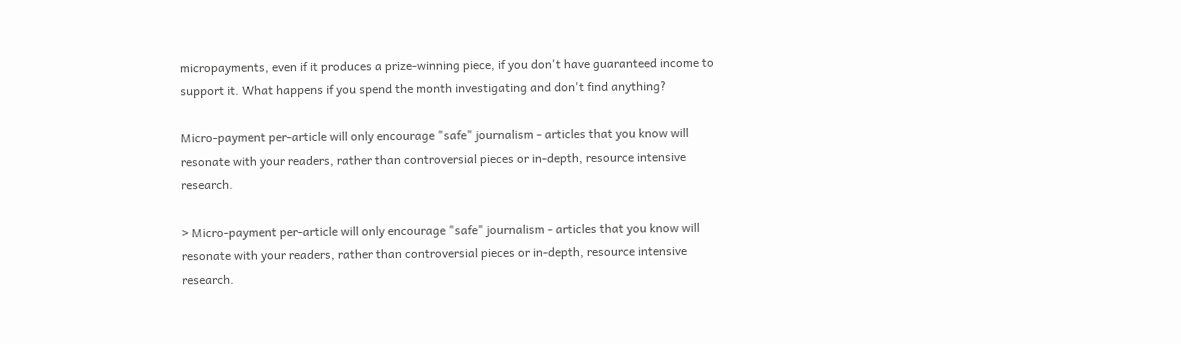micropayments, even if it produces a prize-winning piece, if you don't have guaranteed income to support it. What happens if you spend the month investigating and don't find anything?

Micro-payment per-article will only encourage "safe" journalism - articles that you know will resonate with your readers, rather than controversial pieces or in-depth, resource intensive research.

> Micro-payment per-article will only encourage "safe" journalism - articles that you know will resonate with your readers, rather than controversial pieces or in-depth, resource intensive research.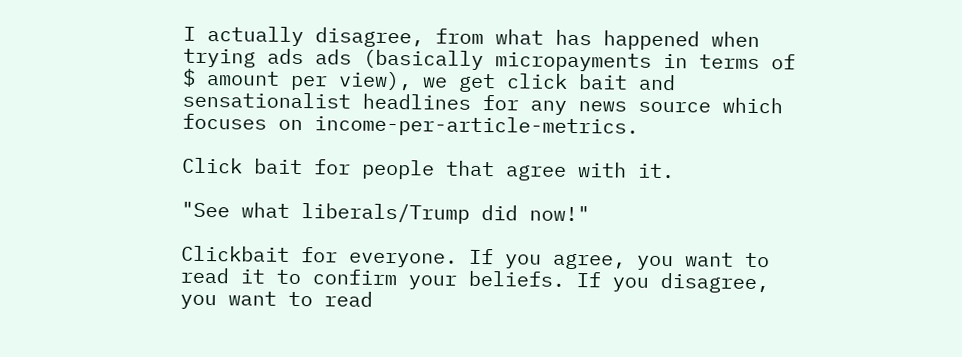I actually disagree, from what has happened when trying ads ads (basically micropayments in terms of $ amount per view), we get click bait and sensationalist headlines for any news source which focuses on income-per-article-metrics.

Click bait for people that agree with it.

"See what liberals/Trump did now!"

Clickbait for everyone. If you agree, you want to read it to confirm your beliefs. If you disagree, you want to read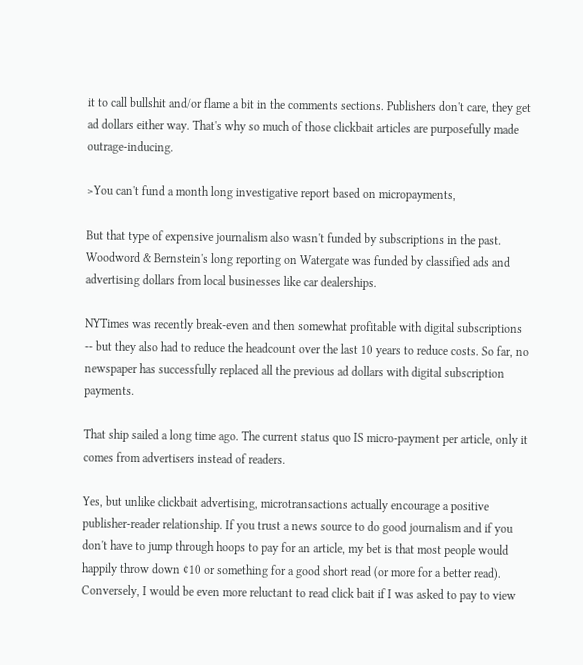it to call bullshit and/or flame a bit in the comments sections. Publishers don't care, they get ad dollars either way. That's why so much of those clickbait articles are purposefully made outrage-inducing.

>You can't fund a month long investigative report based on micropayments,

But that type of expensive journalism also wasn't funded by subscriptions in the past. Woodword & Bernstein's long reporting on Watergate was funded by classified ads and advertising dollars from local businesses like car dealerships.

NYTimes was recently break-even and then somewhat profitable with digital subscriptions -- but they also had to reduce the headcount over the last 10 years to reduce costs. So far, no newspaper has successfully replaced all the previous ad dollars with digital subscription payments.

That ship sailed a long time ago. The current status quo IS micro-payment per article, only it comes from advertisers instead of readers.

Yes, but unlike clickbait advertising, microtransactions actually encourage a positive publisher-reader relationship. If you trust a news source to do good journalism and if you don't have to jump through hoops to pay for an article, my bet is that most people would happily throw down ¢10 or something for a good short read (or more for a better read). Conversely, I would be even more reluctant to read click bait if I was asked to pay to view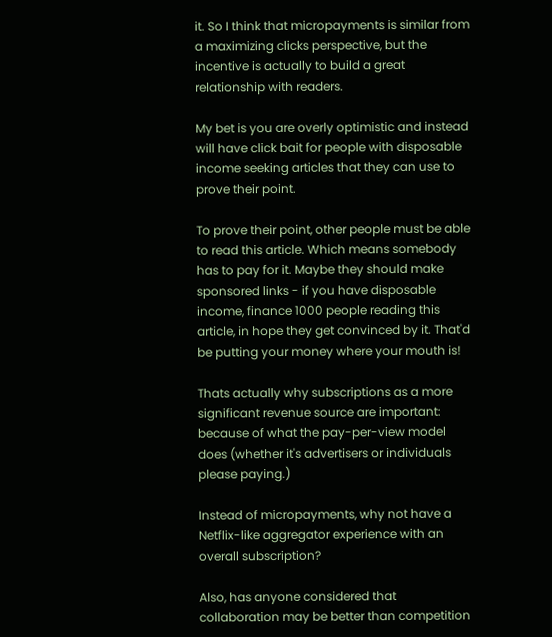it. So I think that micropayments is similar from a maximizing clicks perspective, but the incentive is actually to build a great relationship with readers.

My bet is you are overly optimistic and instead will have click bait for people with disposable income seeking articles that they can use to prove their point.

To prove their point, other people must be able to read this article. Which means somebody has to pay for it. Maybe they should make sponsored links - if you have disposable income, finance 1000 people reading this article, in hope they get convinced by it. That'd be putting your money where your mouth is!

Thats actually why subscriptions as a more significant revenue source are important: because of what the pay-per-view model does (whether it's advertisers or individuals please paying.)

Instead of micropayments, why not have a Netflix-like aggregator experience with an overall subscription?

Also, has anyone considered that collaboration may be better than competition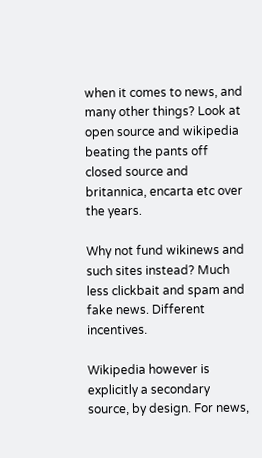when it comes to news, and many other things? Look at open source and wikipedia beating the pants off closed source and britannica, encarta etc over the years.

Why not fund wikinews and such sites instead? Much less clickbait and spam and fake news. Different incentives.

Wikipedia however is explicitly a secondary source, by design. For news,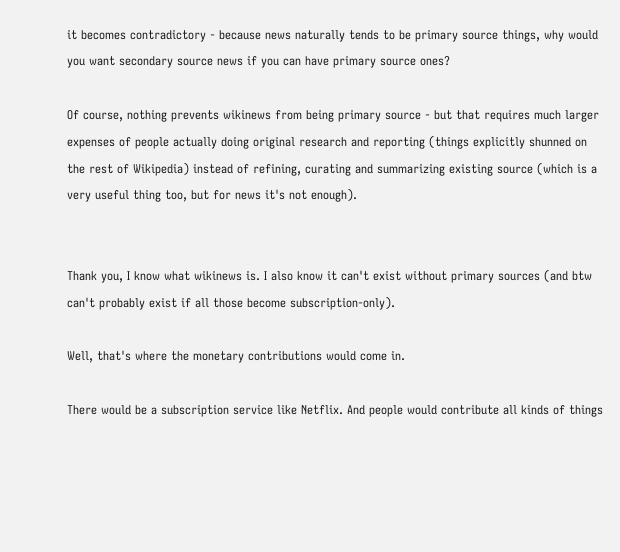it becomes contradictory - because news naturally tends to be primary source things, why would you want secondary source news if you can have primary source ones?

Of course, nothing prevents wikinews from being primary source - but that requires much larger expenses of people actually doing original research and reporting (things explicitly shunned on the rest of Wikipedia) instead of refining, curating and summarizing existing source (which is a very useful thing too, but for news it's not enough).


Thank you, I know what wikinews is. I also know it can't exist without primary sources (and btw can't probably exist if all those become subscription-only).

Well, that's where the monetary contributions would come in.

There would be a subscription service like Netflix. And people would contribute all kinds of things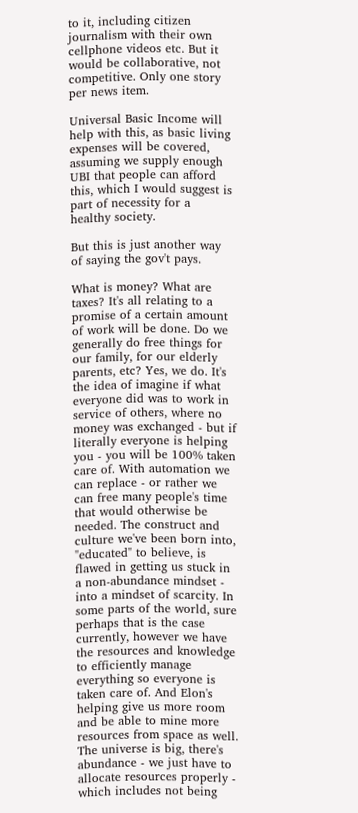to it, including citizen journalism with their own cellphone videos etc. But it would be collaborative, not competitive. Only one story per news item.

Universal Basic Income will help with this, as basic living expenses will be covered, assuming we supply enough UBI that people can afford this, which I would suggest is part of necessity for a healthy society.

But this is just another way of saying the gov't pays.

What is money? What are taxes? It's all relating to a promise of a certain amount of work will be done. Do we generally do free things for our family, for our elderly parents, etc? Yes, we do. It's the idea of imagine if what everyone did was to work in service of others, where no money was exchanged - but if literally everyone is helping you - you will be 100% taken care of. With automation we can replace - or rather we can free many people's time that would otherwise be needed. The construct and culture we've been born into, "educated" to believe, is flawed in getting us stuck in a non-abundance mindset - into a mindset of scarcity. In some parts of the world, sure perhaps that is the case currently, however we have the resources and knowledge to efficiently manage everything so everyone is taken care of. And Elon's helping give us more room and be able to mine more resources from space as well. The universe is big, there's abundance - we just have to allocate resources properly - which includes not being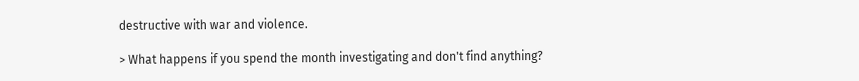destructive with war and violence.

> What happens if you spend the month investigating and don't find anything?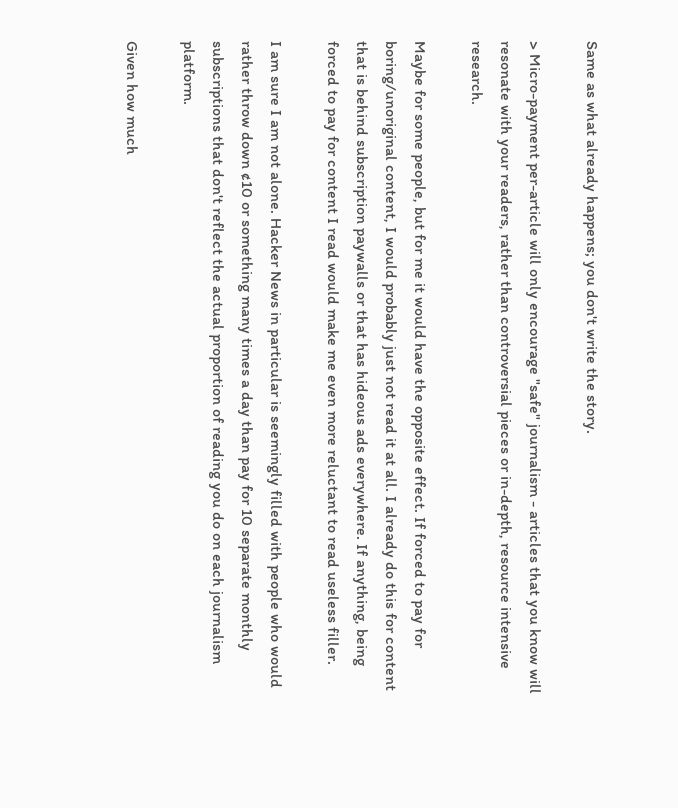Same as what already happens; you don't write the story.

> Micro-payment per-article will only encourage "safe" journalism - articles that you know will resonate with your readers, rather than controversial pieces or in-depth, resource intensive research.

Maybe for some people, but for me it would have the opposite effect. If forced to pay for boring/unoriginal content, I would probably just not read it at all. I already do this for content that is behind subscription paywalls or that has hideous ads everywhere. If anything, being forced to pay for content I read would make me even more reluctant to read useless filler.

I am sure I am not alone. Hacker News in particular is seemingly filled with people who would rather throw down ¢10 or something many times a day than pay for 10 separate monthly subscriptions that don't reflect the actual proportion of reading you do on each journalism platform.

Given how much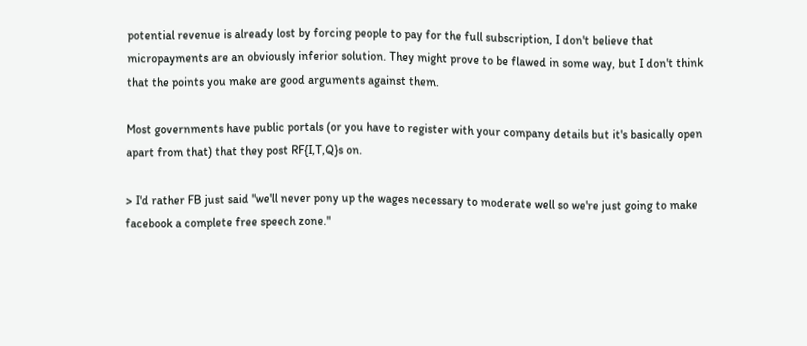potential revenue is already lost by forcing people to pay for the full subscription, I don't believe that micropayments are an obviously inferior solution. They might prove to be flawed in some way, but I don't think that the points you make are good arguments against them.

Most governments have public portals (or you have to register with your company details but it's basically open apart from that) that they post RF{I,T,Q}s on.

> I'd rather FB just said "we'll never pony up the wages necessary to moderate well so we're just going to make facebook a complete free speech zone."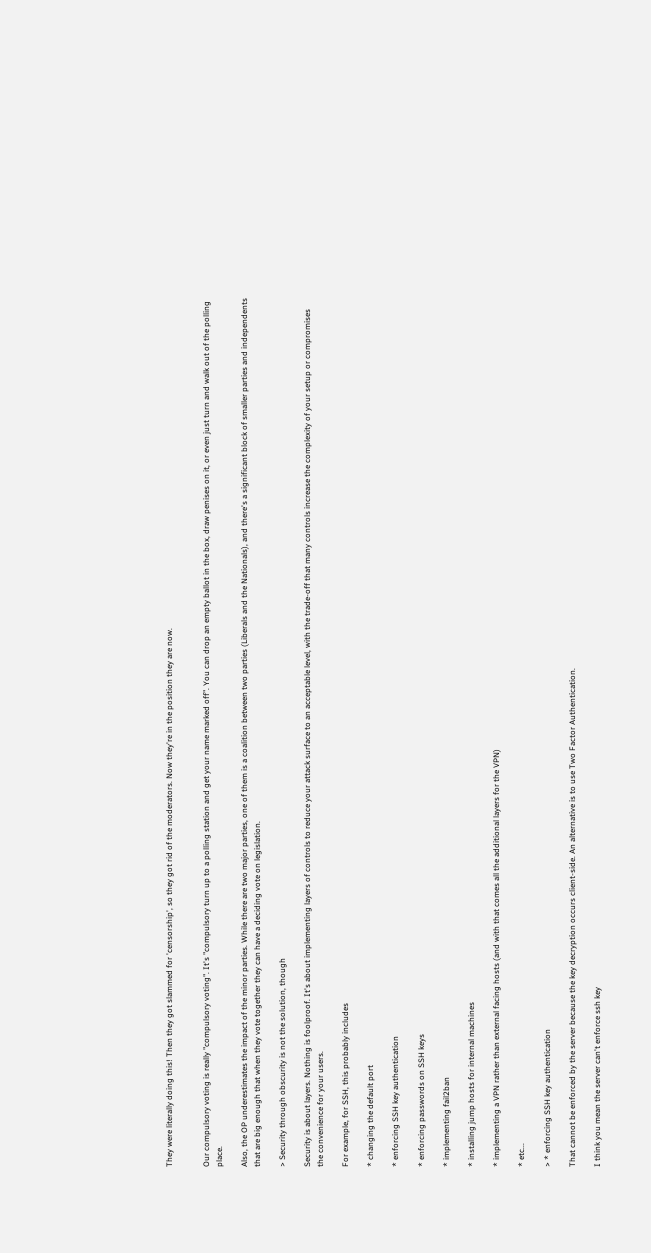They were literally doing this! Then they got slammed for 'censorship', so they got rid of the moderators. Now they're in the position they are now.


Our compulsory voting is really "compulsory voting". It's "compulsory turn up to a polling station and get your name marked off". You can drop an empty ballot in the box, draw penises on it, or even just turn and walk out of the polling place.

Also, the OP underestimates the impact of the minor parties. While there are two major parties, one of them is a coalition between two parties (Liberals and the Nationals), and there's a significant block of smaller parties and independents that are big enough that when they vote together they can have a deciding vote on legislation.

> Security through obscurity is not the solution, though

Security is about layers. Nothing is foolproof. It's about implementing layers of controls to reduce your attack surface to an acceptable level, with the trade-off that many controls increase the complexity of your setup or compromises the convenience for your users.

For example, for SSH, this probably includes

* changing the default port

* enforcing SSH key authentication

* enforcing passwords on SSH keys

* implementing fail2ban

* installing jump hosts for internal machines

* implementing a VPN rather than external facing hosts (and with that comes all the additional layers for the VPN)

* etc...

> * enforcing SSH key authentication

That cannot be enforced by the server because the key decryption occurs client-side. An alternative is to use Two Factor Authentication.

I think you mean the server can't enforce ssh key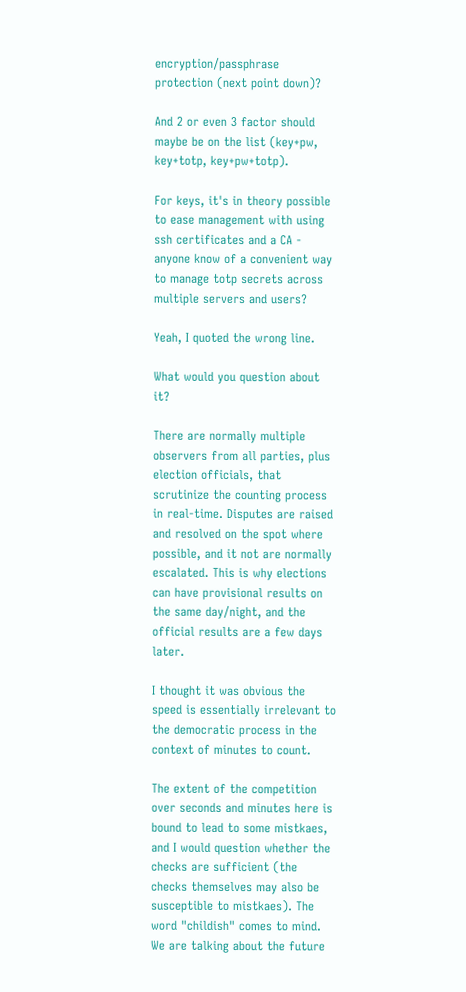encryption/passphrase protection (next point down)?

And 2 or even 3 factor should maybe be on the list (key+pw, key+totp, key+pw+totp).

For keys, it's in theory possible to ease management with using ssh certificates and a CA - anyone know of a convenient way to manage totp secrets across multiple servers and users?

Yeah, I quoted the wrong line.

What would you question about it?

There are normally multiple observers from all parties, plus election officials, that scrutinize the counting process in real-time. Disputes are raised and resolved on the spot where possible, and it not are normally escalated. This is why elections can have provisional results on the same day/night, and the official results are a few days later.

I thought it was obvious the speed is essentially irrelevant to the democratic process in the context of minutes to count.

The extent of the competition over seconds and minutes here is bound to lead to some mistkaes, and I would question whether the checks are sufficient (the checks themselves may also be susceptible to mistkaes). The word "childish" comes to mind. We are talking about the future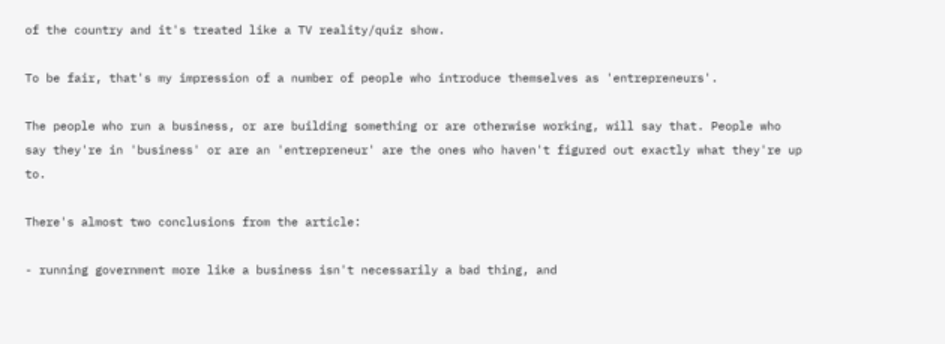of the country and it's treated like a TV reality/quiz show.

To be fair, that's my impression of a number of people who introduce themselves as 'entrepreneurs'.

The people who run a business, or are building something or are otherwise working, will say that. People who say they're in 'business' or are an 'entrepreneur' are the ones who haven't figured out exactly what they're up to.

There's almost two conclusions from the article:

- running government more like a business isn't necessarily a bad thing, and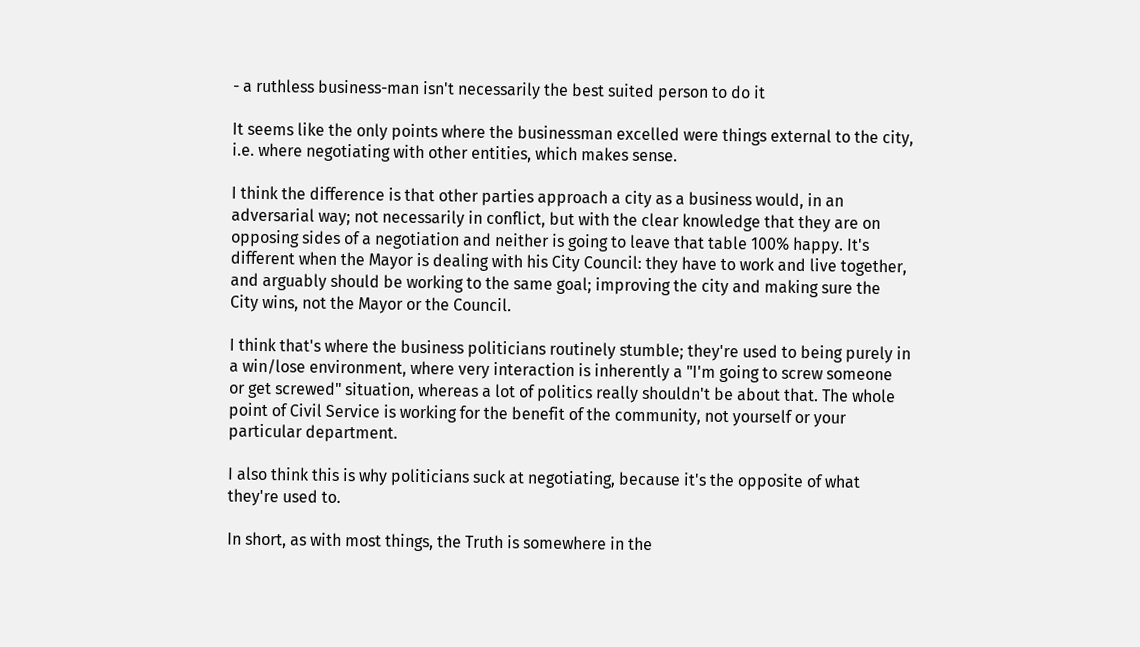- a ruthless business-man isn't necessarily the best suited person to do it

It seems like the only points where the businessman excelled were things external to the city, i.e. where negotiating with other entities, which makes sense.

I think the difference is that other parties approach a city as a business would, in an adversarial way; not necessarily in conflict, but with the clear knowledge that they are on opposing sides of a negotiation and neither is going to leave that table 100% happy. It's different when the Mayor is dealing with his City Council: they have to work and live together, and arguably should be working to the same goal; improving the city and making sure the City wins, not the Mayor or the Council.

I think that's where the business politicians routinely stumble; they're used to being purely in a win/lose environment, where very interaction is inherently a "I'm going to screw someone or get screwed" situation, whereas a lot of politics really shouldn't be about that. The whole point of Civil Service is working for the benefit of the community, not yourself or your particular department.

I also think this is why politicians suck at negotiating, because it's the opposite of what they're used to.

In short, as with most things, the Truth is somewhere in the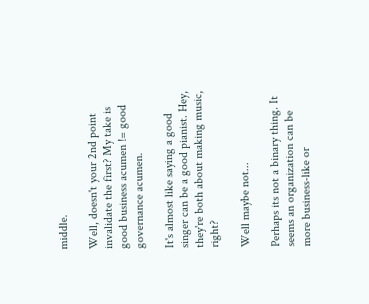middle.

Well, doesn't your 2nd point invalidate the first? My take is good business acumen != good governance acumen.

It's almost like saying a good singer can be a good pianist. Hey, they're both about making music, right?

Well maybe not...

Perhaps its not a binary thing. It seems an organization can be more business-like or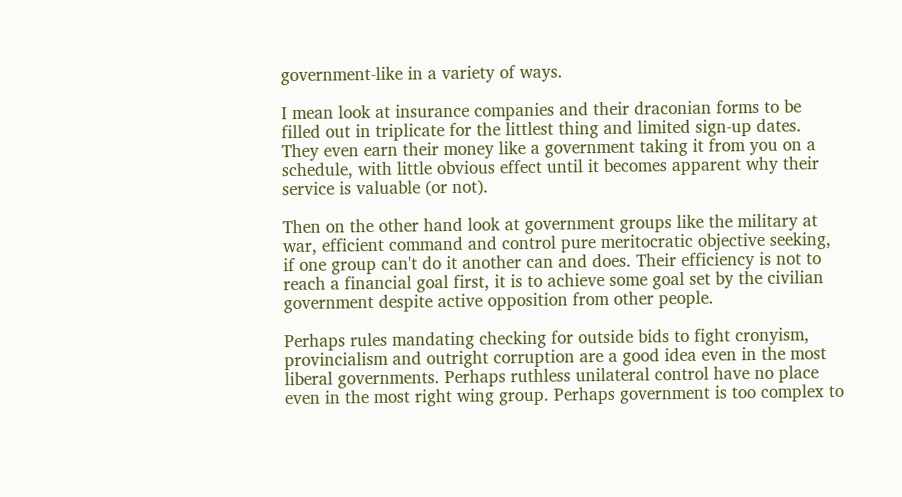government-like in a variety of ways.

I mean look at insurance companies and their draconian forms to be filled out in triplicate for the littlest thing and limited sign-up dates. They even earn their money like a government taking it from you on a schedule, with little obvious effect until it becomes apparent why their service is valuable (or not).

Then on the other hand look at government groups like the military at war, efficient command and control pure meritocratic objective seeking, if one group can't do it another can and does. Their efficiency is not to reach a financial goal first, it is to achieve some goal set by the civilian government despite active opposition from other people.

Perhaps rules mandating checking for outside bids to fight cronyism, provincialism and outright corruption are a good idea even in the most liberal governments. Perhaps ruthless unilateral control have no place even in the most right wing group. Perhaps government is too complex to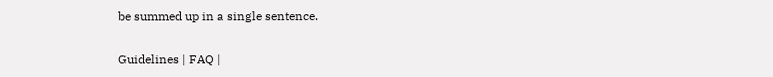be summed up in a single sentence.

Guidelines | FAQ |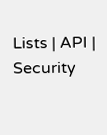Lists | API | Security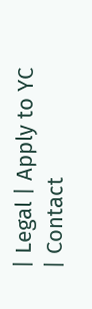| Legal | Apply to YC | Contact